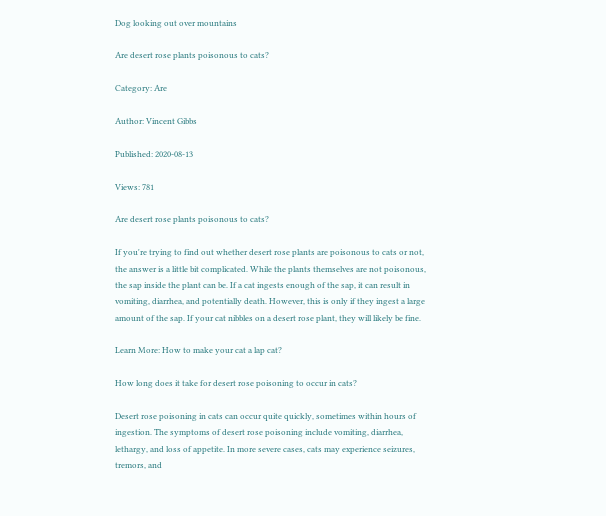Dog looking out over mountains

Are desert rose plants poisonous to cats?

Category: Are

Author: Vincent Gibbs

Published: 2020-08-13

Views: 781

Are desert rose plants poisonous to cats?

If you're trying to find out whether desert rose plants are poisonous to cats or not, the answer is a little bit complicated. While the plants themselves are not poisonous, the sap inside the plant can be. If a cat ingests enough of the sap, it can result in vomiting, diarrhea, and potentially death. However, this is only if they ingest a large amount of the sap. If your cat nibbles on a desert rose plant, they will likely be fine.

Learn More: How to make your cat a lap cat?

How long does it take for desert rose poisoning to occur in cats?

Desert rose poisoning in cats can occur quite quickly, sometimes within hours of ingestion. The symptoms of desert rose poisoning include vomiting, diarrhea, lethargy, and loss of appetite. In more severe cases, cats may experience seizures, tremors, and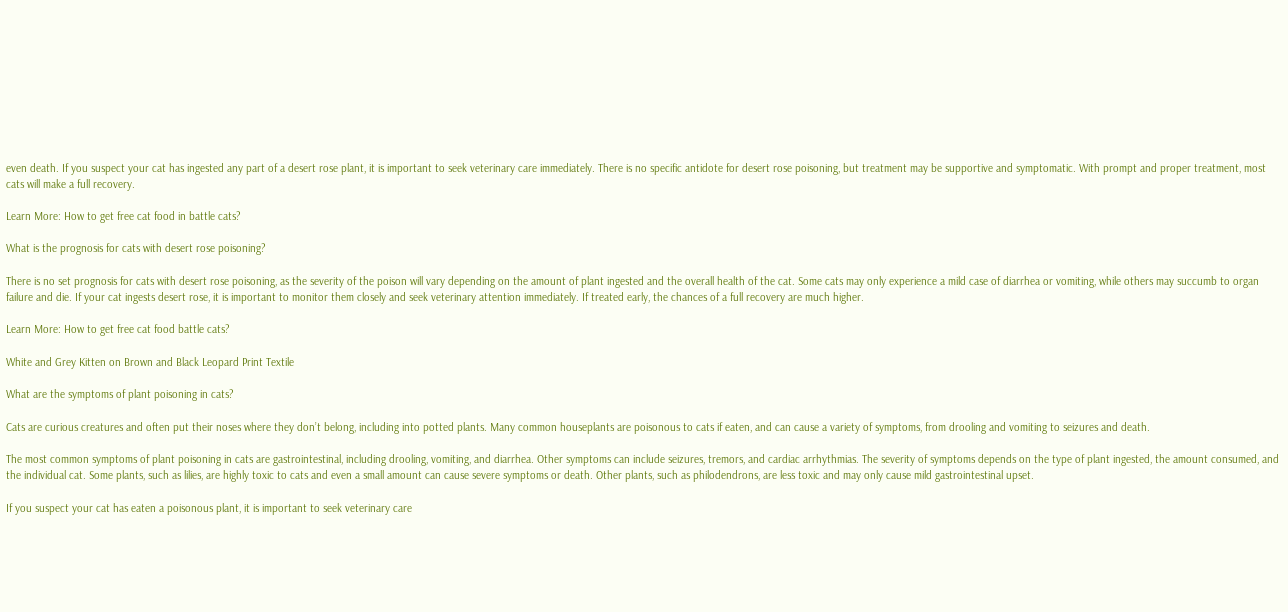even death. If you suspect your cat has ingested any part of a desert rose plant, it is important to seek veterinary care immediately. There is no specific antidote for desert rose poisoning, but treatment may be supportive and symptomatic. With prompt and proper treatment, most cats will make a full recovery.

Learn More: How to get free cat food in battle cats?

What is the prognosis for cats with desert rose poisoning?

There is no set prognosis for cats with desert rose poisoning, as the severity of the poison will vary depending on the amount of plant ingested and the overall health of the cat. Some cats may only experience a mild case of diarrhea or vomiting, while others may succumb to organ failure and die. If your cat ingests desert rose, it is important to monitor them closely and seek veterinary attention immediately. If treated early, the chances of a full recovery are much higher.

Learn More: How to get free cat food battle cats?

White and Grey Kitten on Brown and Black Leopard Print Textile

What are the symptoms of plant poisoning in cats?

Cats are curious creatures and often put their noses where they don’t belong, including into potted plants. Many common houseplants are poisonous to cats if eaten, and can cause a variety of symptoms, from drooling and vomiting to seizures and death.

The most common symptoms of plant poisoning in cats are gastrointestinal, including drooling, vomiting, and diarrhea. Other symptoms can include seizures, tremors, and cardiac arrhythmias. The severity of symptoms depends on the type of plant ingested, the amount consumed, and the individual cat. Some plants, such as lilies, are highly toxic to cats and even a small amount can cause severe symptoms or death. Other plants, such as philodendrons, are less toxic and may only cause mild gastrointestinal upset.

If you suspect your cat has eaten a poisonous plant, it is important to seek veterinary care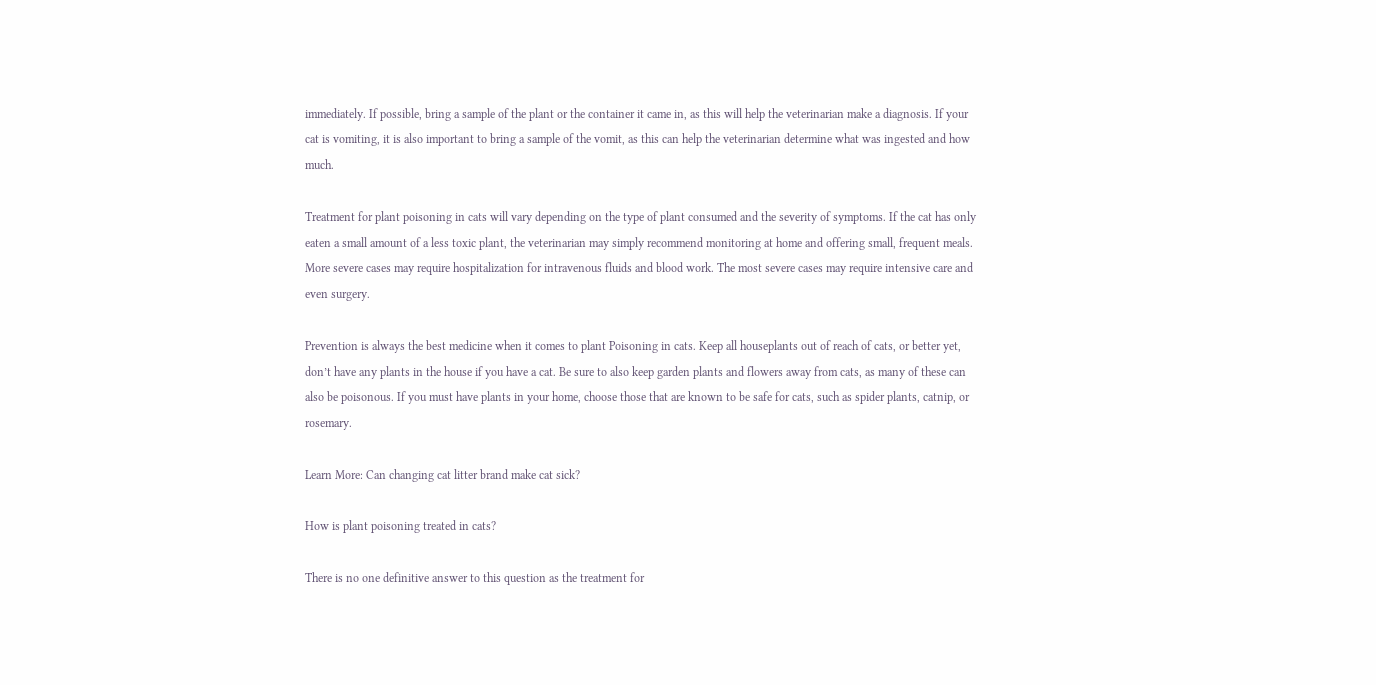immediately. If possible, bring a sample of the plant or the container it came in, as this will help the veterinarian make a diagnosis. If your cat is vomiting, it is also important to bring a sample of the vomit, as this can help the veterinarian determine what was ingested and how much.

Treatment for plant poisoning in cats will vary depending on the type of plant consumed and the severity of symptoms. If the cat has only eaten a small amount of a less toxic plant, the veterinarian may simply recommend monitoring at home and offering small, frequent meals. More severe cases may require hospitalization for intravenous fluids and blood work. The most severe cases may require intensive care and even surgery.

Prevention is always the best medicine when it comes to plant Poisoning in cats. Keep all houseplants out of reach of cats, or better yet, don’t have any plants in the house if you have a cat. Be sure to also keep garden plants and flowers away from cats, as many of these can also be poisonous. If you must have plants in your home, choose those that are known to be safe for cats, such as spider plants, catnip, or rosemary.

Learn More: Can changing cat litter brand make cat sick?

How is plant poisoning treated in cats?

There is no one definitive answer to this question as the treatment for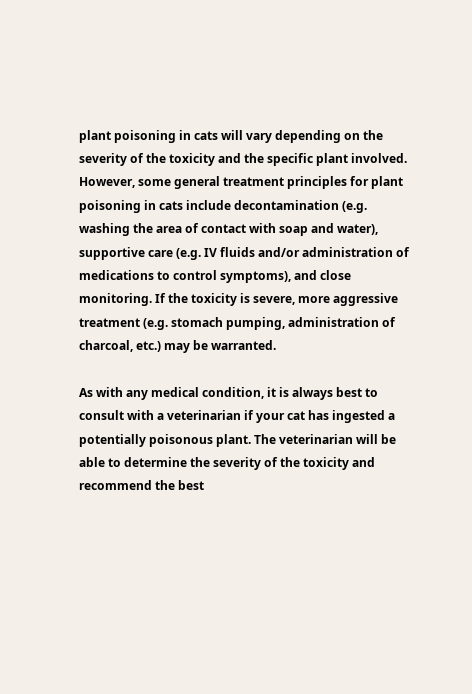plant poisoning in cats will vary depending on the severity of the toxicity and the specific plant involved. However, some general treatment principles for plant poisoning in cats include decontamination (e.g. washing the area of contact with soap and water), supportive care (e.g. IV fluids and/or administration of medications to control symptoms), and close monitoring. If the toxicity is severe, more aggressive treatment (e.g. stomach pumping, administration of charcoal, etc.) may be warranted.

As with any medical condition, it is always best to consult with a veterinarian if your cat has ingested a potentially poisonous plant. The veterinarian will be able to determine the severity of the toxicity and recommend the best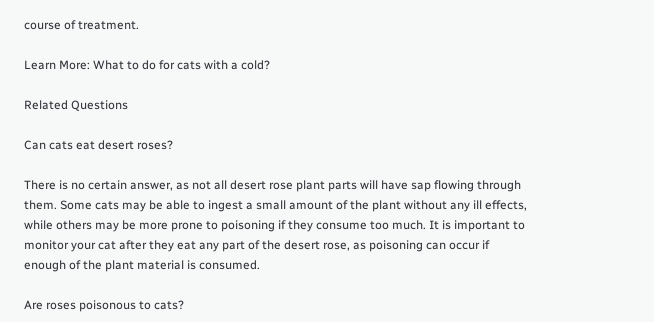course of treatment.

Learn More: What to do for cats with a cold?

Related Questions

Can cats eat desert roses?

There is no certain answer, as not all desert rose plant parts will have sap flowing through them. Some cats may be able to ingest a small amount of the plant without any ill effects, while others may be more prone to poisoning if they consume too much. It is important to monitor your cat after they eat any part of the desert rose, as poisoning can occur if enough of the plant material is consumed.

Are roses poisonous to cats?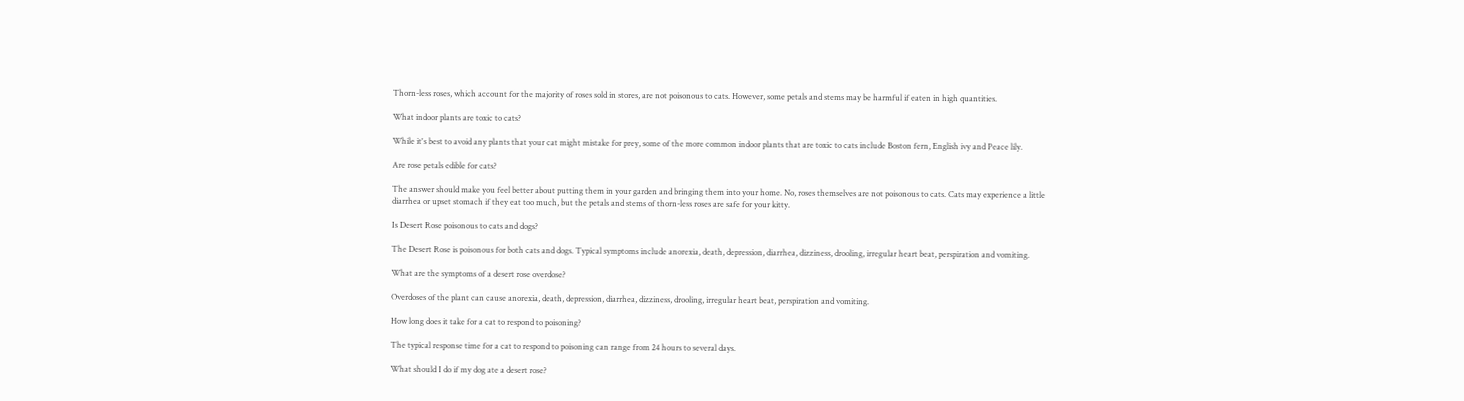Thorn-less roses, which account for the majority of roses sold in stores, are not poisonous to cats. However, some petals and stems may be harmful if eaten in high quantities.

What indoor plants are toxic to cats?

While it's best to avoid any plants that your cat might mistake for prey, some of the more common indoor plants that are toxic to cats include Boston fern, English ivy and Peace lily.

Are rose petals edible for cats?

The answer should make you feel better about putting them in your garden and bringing them into your home. No, roses themselves are not poisonous to cats. Cats may experience a little diarrhea or upset stomach if they eat too much, but the petals and stems of thorn-less roses are safe for your kitty.

Is Desert Rose poisonous to cats and dogs?

The Desert Rose is poisonous for both cats and dogs. Typical symptoms include anorexia, death, depression, diarrhea, dizziness, drooling, irregular heart beat, perspiration and vomiting.

What are the symptoms of a desert rose overdose?

Overdoses of the plant can cause anorexia, death, depression, diarrhea, dizziness, drooling, irregular heart beat, perspiration and vomiting.

How long does it take for a cat to respond to poisoning?

The typical response time for a cat to respond to poisoning can range from 24 hours to several days.

What should I do if my dog ate a desert rose?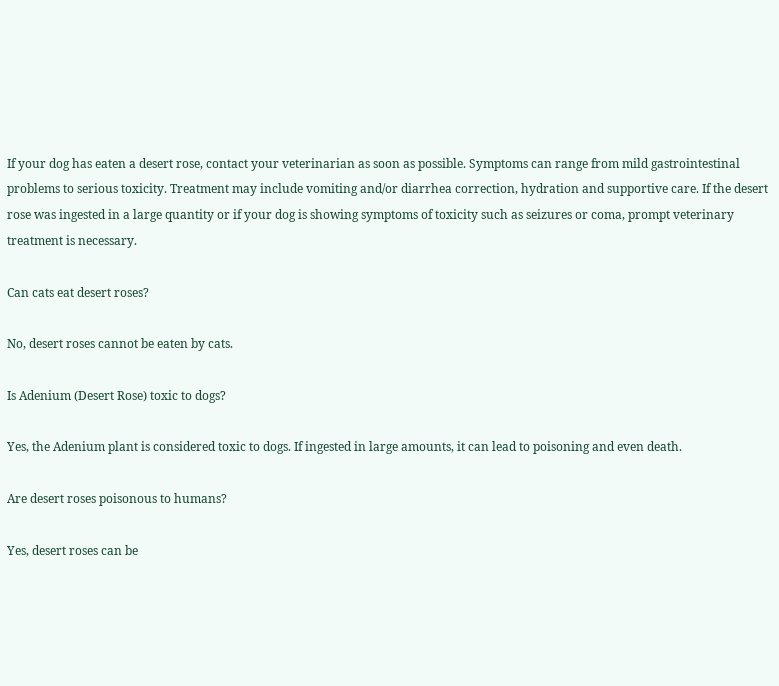If your dog has eaten a desert rose, contact your veterinarian as soon as possible. Symptoms can range from mild gastrointestinal problems to serious toxicity. Treatment may include vomiting and/or diarrhea correction, hydration and supportive care. If the desert rose was ingested in a large quantity or if your dog is showing symptoms of toxicity such as seizures or coma, prompt veterinary treatment is necessary.

Can cats eat desert roses?

No, desert roses cannot be eaten by cats.

Is Adenium (Desert Rose) toxic to dogs?

Yes, the Adenium plant is considered toxic to dogs. If ingested in large amounts, it can lead to poisoning and even death.

Are desert roses poisonous to humans?

Yes, desert roses can be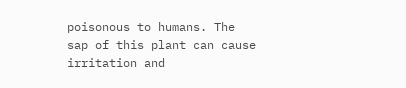poisonous to humans. The sap of this plant can cause irritation and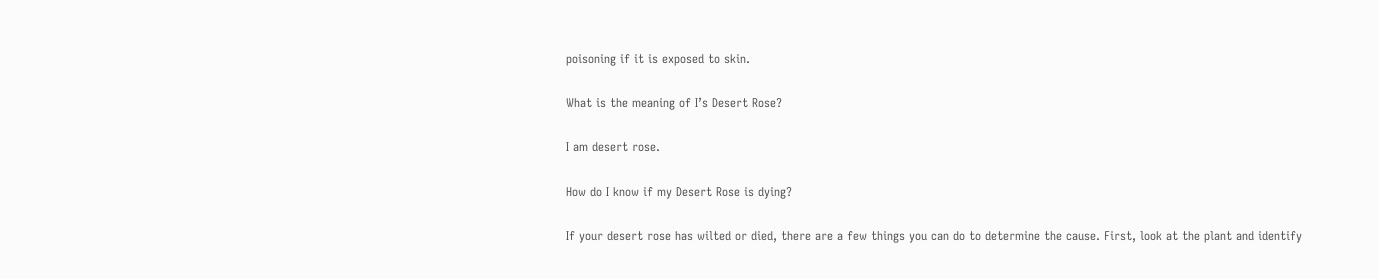poisoning if it is exposed to skin.

What is the meaning of I’s Desert Rose?

I am desert rose.

How do I know if my Desert Rose is dying?

If your desert rose has wilted or died, there are a few things you can do to determine the cause. First, look at the plant and identify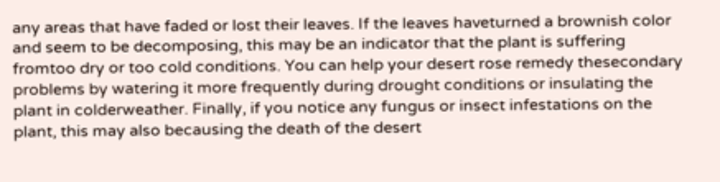any areas that have faded or lost their leaves. If the leaves haveturned a brownish color and seem to be decomposing, this may be an indicator that the plant is suffering fromtoo dry or too cold conditions. You can help your desert rose remedy thesecondary problems by watering it more frequently during drought conditions or insulating the plant in colderweather. Finally, if you notice any fungus or insect infestations on the plant, this may also becausing the death of the desert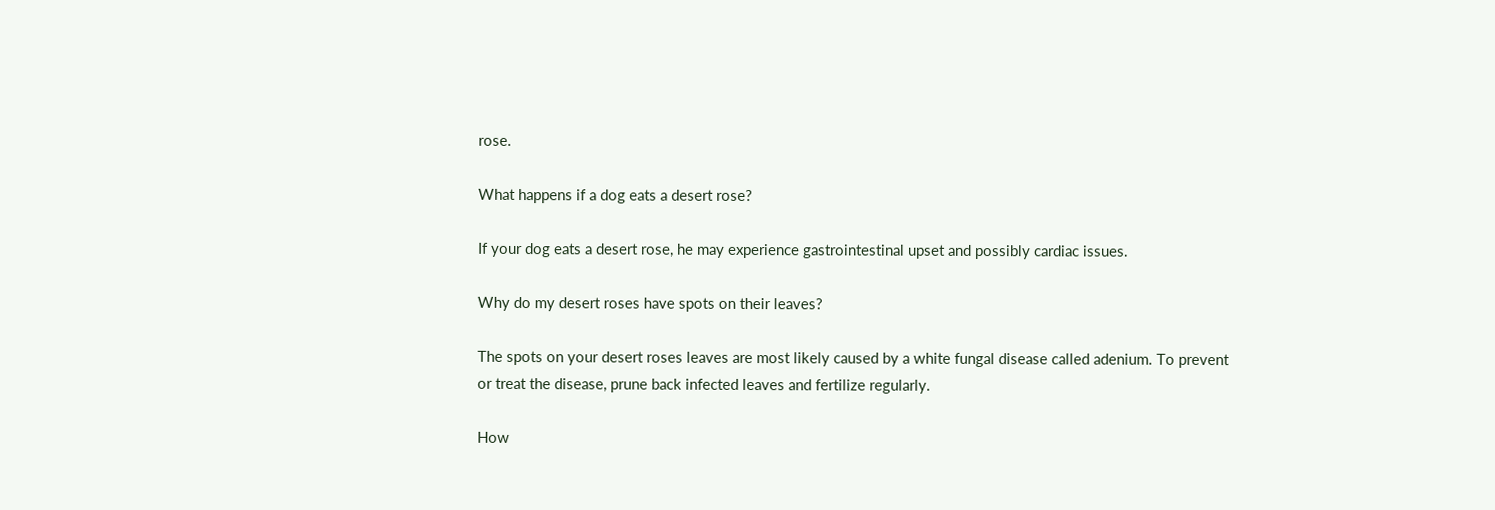rose.

What happens if a dog eats a desert rose?

If your dog eats a desert rose, he may experience gastrointestinal upset and possibly cardiac issues.

Why do my desert roses have spots on their leaves?

The spots on your desert roses leaves are most likely caused by a white fungal disease called adenium. To prevent or treat the disease, prune back infected leaves and fertilize regularly.

How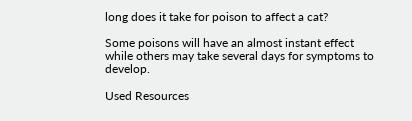long does it take for poison to affect a cat?

Some poisons will have an almost instant effect while others may take several days for symptoms to develop.

Used Resources